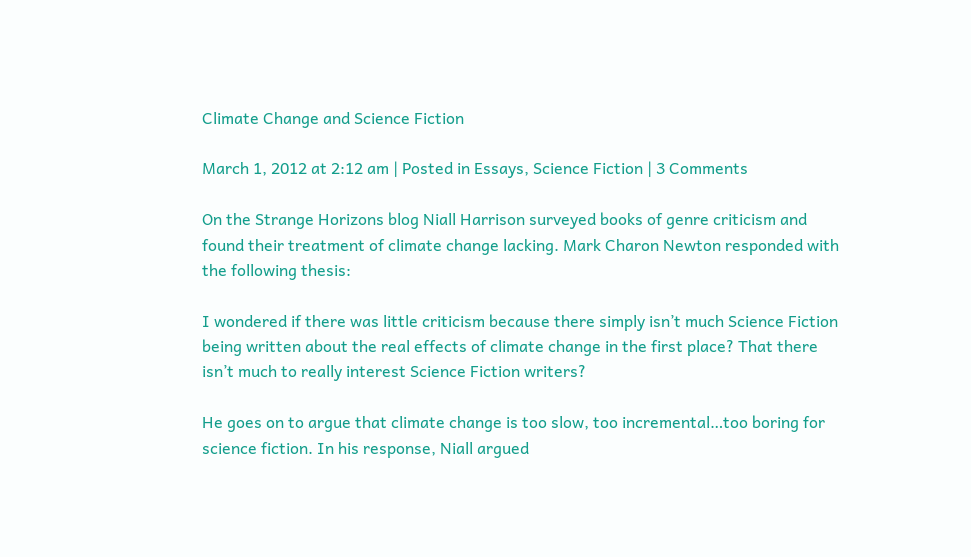Climate Change and Science Fiction

March 1, 2012 at 2:12 am | Posted in Essays, Science Fiction | 3 Comments

On the Strange Horizons blog Niall Harrison surveyed books of genre criticism and found their treatment of climate change lacking. Mark Charon Newton responded with the following thesis:

I wondered if there was little criticism because there simply isn’t much Science Fiction being written about the real effects of climate change in the first place? That there isn’t much to really interest Science Fiction writers?

He goes on to argue that climate change is too slow, too incremental…too boring for science fiction. In his response, Niall argued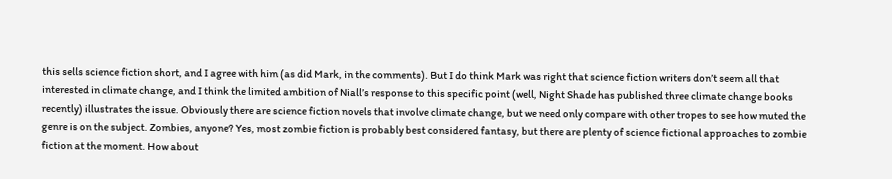this sells science fiction short, and I agree with him (as did Mark, in the comments). But I do think Mark was right that science fiction writers don’t seem all that interested in climate change, and I think the limited ambition of Niall’s response to this specific point (well, Night Shade has published three climate change books recently) illustrates the issue. Obviously there are science fiction novels that involve climate change, but we need only compare with other tropes to see how muted the genre is on the subject. Zombies, anyone? Yes, most zombie fiction is probably best considered fantasy, but there are plenty of science fictional approaches to zombie fiction at the moment. How about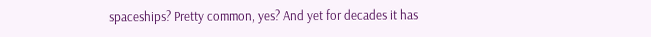spaceships? Pretty common, yes? And yet for decades it has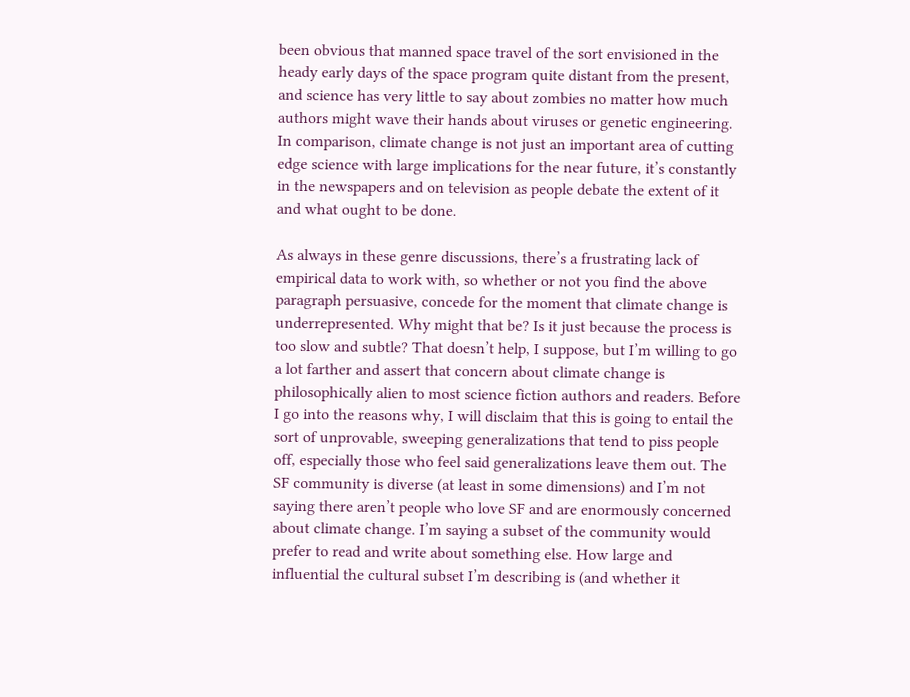been obvious that manned space travel of the sort envisioned in the heady early days of the space program quite distant from the present, and science has very little to say about zombies no matter how much authors might wave their hands about viruses or genetic engineering. In comparison, climate change is not just an important area of cutting edge science with large implications for the near future, it’s constantly in the newspapers and on television as people debate the extent of it and what ought to be done.

As always in these genre discussions, there’s a frustrating lack of empirical data to work with, so whether or not you find the above paragraph persuasive, concede for the moment that climate change is underrepresented. Why might that be? Is it just because the process is too slow and subtle? That doesn’t help, I suppose, but I’m willing to go a lot farther and assert that concern about climate change is philosophically alien to most science fiction authors and readers. Before I go into the reasons why, I will disclaim that this is going to entail the sort of unprovable, sweeping generalizations that tend to piss people off, especially those who feel said generalizations leave them out. The SF community is diverse (at least in some dimensions) and I’m not saying there aren’t people who love SF and are enormously concerned about climate change. I’m saying a subset of the community would prefer to read and write about something else. How large and influential the cultural subset I’m describing is (and whether it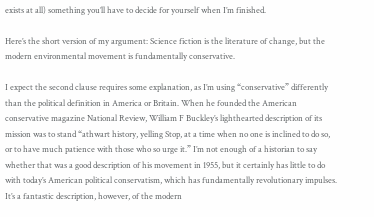exists at all) something you’ll have to decide for yourself when I’m finished.

Here’s the short version of my argument: Science fiction is the literature of change, but the modern environmental movement is fundamentally conservative.

I expect the second clause requires some explanation, as I’m using “conservative” differently than the political definition in America or Britain. When he founded the American conservative magazine National Review, William F Buckley’s lighthearted description of its mission was to stand “athwart history, yelling Stop, at a time when no one is inclined to do so, or to have much patience with those who so urge it.” I’m not enough of a historian to say whether that was a good description of his movement in 1955, but it certainly has little to do with today’s American political conservatism, which has fundamentally revolutionary impulses. It’s a fantastic description, however, of the modern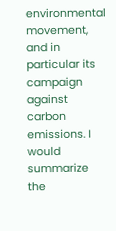environmental movement, and in particular its campaign against carbon emissions. I would summarize the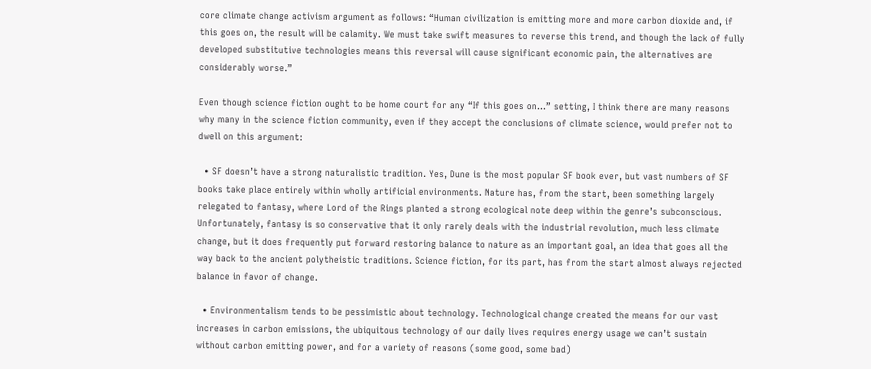core climate change activism argument as follows: “Human civilization is emitting more and more carbon dioxide and, if this goes on, the result will be calamity. We must take swift measures to reverse this trend, and though the lack of fully developed substitutive technologies means this reversal will cause significant economic pain, the alternatives are considerably worse.”

Even though science fiction ought to be home court for any “If this goes on…” setting, I think there are many reasons why many in the science fiction community, even if they accept the conclusions of climate science, would prefer not to dwell on this argument:

  • SF doesn’t have a strong naturalistic tradition. Yes, Dune is the most popular SF book ever, but vast numbers of SF books take place entirely within wholly artificial environments. Nature has, from the start, been something largely relegated to fantasy, where Lord of the Rings planted a strong ecological note deep within the genre’s subconscious. Unfortunately, fantasy is so conservative that it only rarely deals with the industrial revolution, much less climate change, but it does frequently put forward restoring balance to nature as an important goal, an idea that goes all the way back to the ancient polytheistic traditions. Science fiction, for its part, has from the start almost always rejected balance in favor of change.

  • Environmentalism tends to be pessimistic about technology. Technological change created the means for our vast increases in carbon emissions, the ubiquitous technology of our daily lives requires energy usage we can’t sustain without carbon emitting power, and for a variety of reasons (some good, some bad)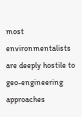most environmentalists are deeply hostile to geo-engineering approaches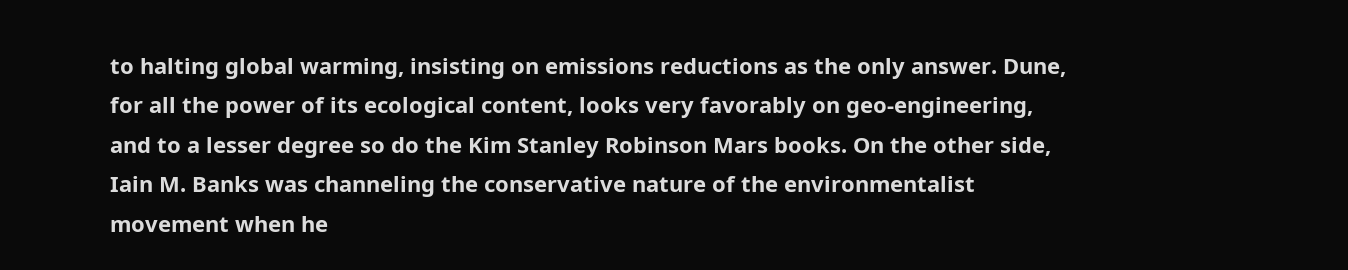to halting global warming, insisting on emissions reductions as the only answer. Dune, for all the power of its ecological content, looks very favorably on geo-engineering, and to a lesser degree so do the Kim Stanley Robinson Mars books. On the other side, Iain M. Banks was channeling the conservative nature of the environmentalist movement when he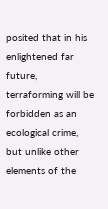posited that in his enlightened far future, terraforming will be forbidden as an ecological crime, but unlike other elements of the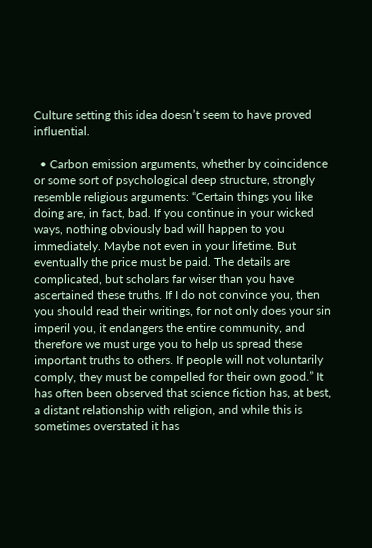Culture setting this idea doesn’t seem to have proved influential.

  • Carbon emission arguments, whether by coincidence or some sort of psychological deep structure, strongly resemble religious arguments: “Certain things you like doing are, in fact, bad. If you continue in your wicked ways, nothing obviously bad will happen to you immediately. Maybe not even in your lifetime. But eventually the price must be paid. The details are complicated, but scholars far wiser than you have ascertained these truths. If I do not convince you, then you should read their writings, for not only does your sin imperil you, it endangers the entire community, and therefore we must urge you to help us spread these important truths to others. If people will not voluntarily comply, they must be compelled for their own good.” It has often been observed that science fiction has, at best, a distant relationship with religion, and while this is sometimes overstated it has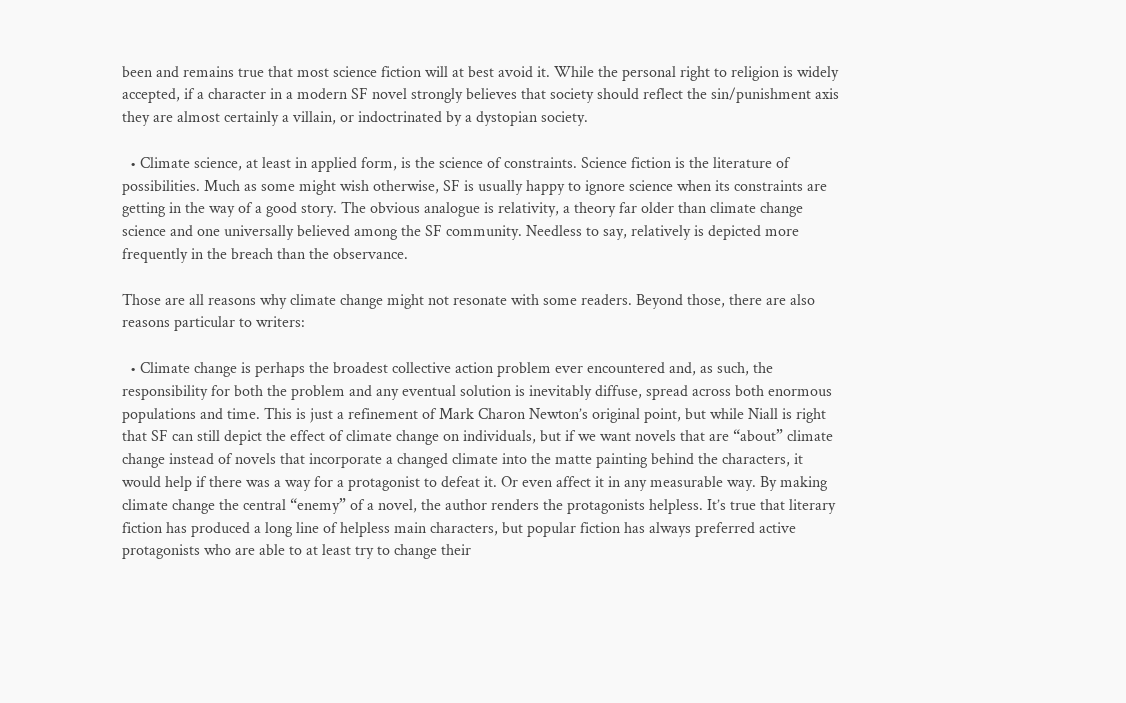been and remains true that most science fiction will at best avoid it. While the personal right to religion is widely accepted, if a character in a modern SF novel strongly believes that society should reflect the sin/punishment axis they are almost certainly a villain, or indoctrinated by a dystopian society.

  • Climate science, at least in applied form, is the science of constraints. Science fiction is the literature of possibilities. Much as some might wish otherwise, SF is usually happy to ignore science when its constraints are getting in the way of a good story. The obvious analogue is relativity, a theory far older than climate change science and one universally believed among the SF community. Needless to say, relatively is depicted more frequently in the breach than the observance.

Those are all reasons why climate change might not resonate with some readers. Beyond those, there are also reasons particular to writers:

  • Climate change is perhaps the broadest collective action problem ever encountered and, as such, the responsibility for both the problem and any eventual solution is inevitably diffuse, spread across both enormous populations and time. This is just a refinement of Mark Charon Newton’s original point, but while Niall is right that SF can still depict the effect of climate change on individuals, but if we want novels that are “about” climate change instead of novels that incorporate a changed climate into the matte painting behind the characters, it would help if there was a way for a protagonist to defeat it. Or even affect it in any measurable way. By making climate change the central “enemy” of a novel, the author renders the protagonists helpless. It’s true that literary fiction has produced a long line of helpless main characters, but popular fiction has always preferred active protagonists who are able to at least try to change their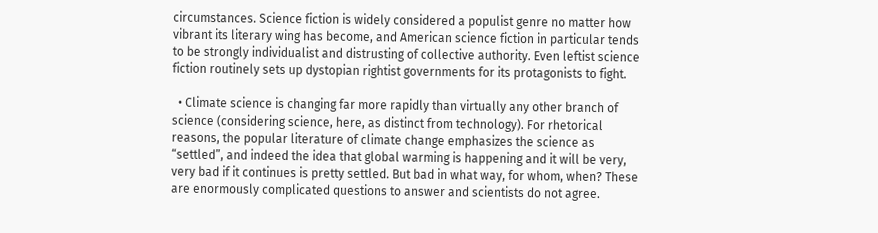circumstances. Science fiction is widely considered a populist genre no matter how vibrant its literary wing has become, and American science fiction in particular tends to be strongly individualist and distrusting of collective authority. Even leftist science fiction routinely sets up dystopian rightist governments for its protagonists to fight.

  • Climate science is changing far more rapidly than virtually any other branch of science (considering science, here, as distinct from technology). For rhetorical reasons, the popular literature of climate change emphasizes the science as “settled”, and indeed the idea that global warming is happening and it will be very, very bad if it continues is pretty settled. But bad in what way, for whom, when? These are enormously complicated questions to answer and scientists do not agree.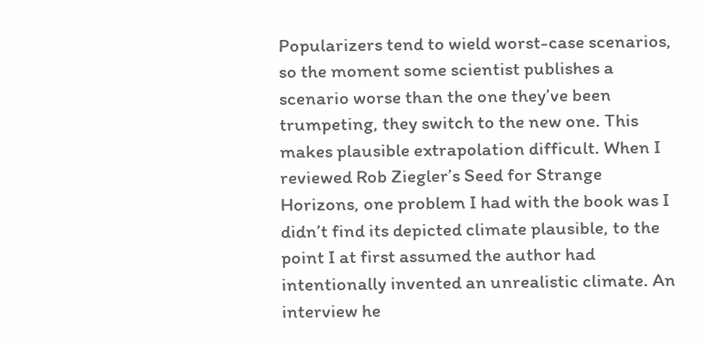Popularizers tend to wield worst-case scenarios, so the moment some scientist publishes a scenario worse than the one they’ve been trumpeting, they switch to the new one. This makes plausible extrapolation difficult. When I reviewed Rob Ziegler’s Seed for Strange Horizons, one problem I had with the book was I didn’t find its depicted climate plausible, to the point I at first assumed the author had intentionally invented an unrealistic climate. An interview he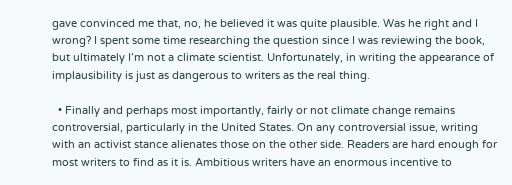gave convinced me that, no, he believed it was quite plausible. Was he right and I wrong? I spent some time researching the question since I was reviewing the book, but ultimately I’m not a climate scientist. Unfortunately, in writing the appearance of implausibility is just as dangerous to writers as the real thing.

  • Finally and perhaps most importantly, fairly or not climate change remains controversial, particularly in the United States. On any controversial issue, writing with an activist stance alienates those on the other side. Readers are hard enough for most writers to find as it is. Ambitious writers have an enormous incentive to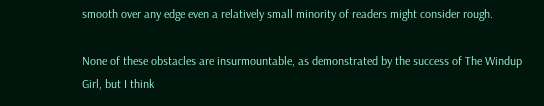smooth over any edge even a relatively small minority of readers might consider rough.

None of these obstacles are insurmountable, as demonstrated by the success of The Windup Girl, but I think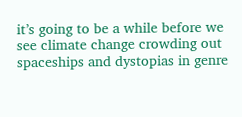it’s going to be a while before we see climate change crowding out spaceships and dystopias in genre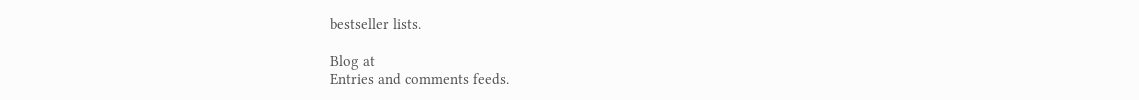bestseller lists.

Blog at
Entries and comments feeds.